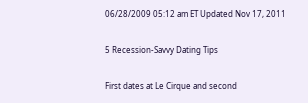06/28/2009 05:12 am ET Updated Nov 17, 2011

5 Recession-Savvy Dating Tips

First dates at Le Cirque and second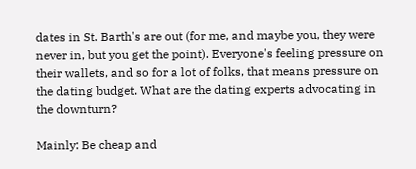dates in St. Barth's are out (for me, and maybe you, they were never in, but you get the point). Everyone's feeling pressure on their wallets, and so for a lot of folks, that means pressure on the dating budget. What are the dating experts advocating in the downturn?

Mainly: Be cheap and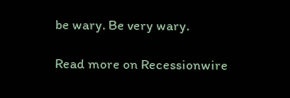be wary. Be very wary.

Read more on Recessionwire